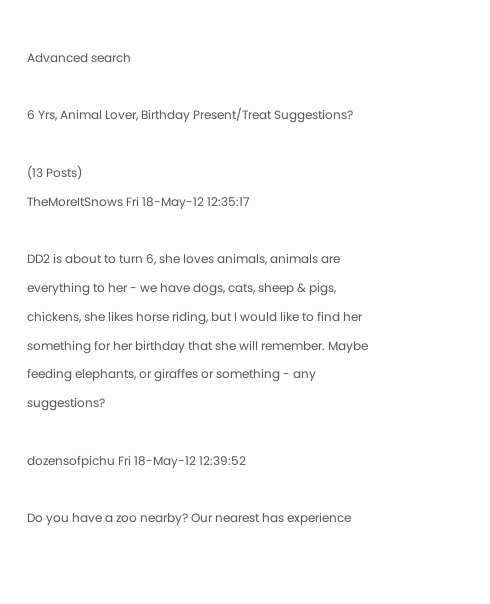Advanced search

6 Yrs, Animal Lover, Birthday Present/Treat Suggestions?

(13 Posts)
TheMoreItSnows Fri 18-May-12 12:35:17

DD2 is about to turn 6, she loves animals, animals are everything to her - we have dogs, cats, sheep & pigs, chickens, she likes horse riding, but I would like to find her something for her birthday that she will remember. Maybe feeding elephants, or giraffes or something - any suggestions?

dozensofpichu Fri 18-May-12 12:39:52

Do you have a zoo nearby? Our nearest has experience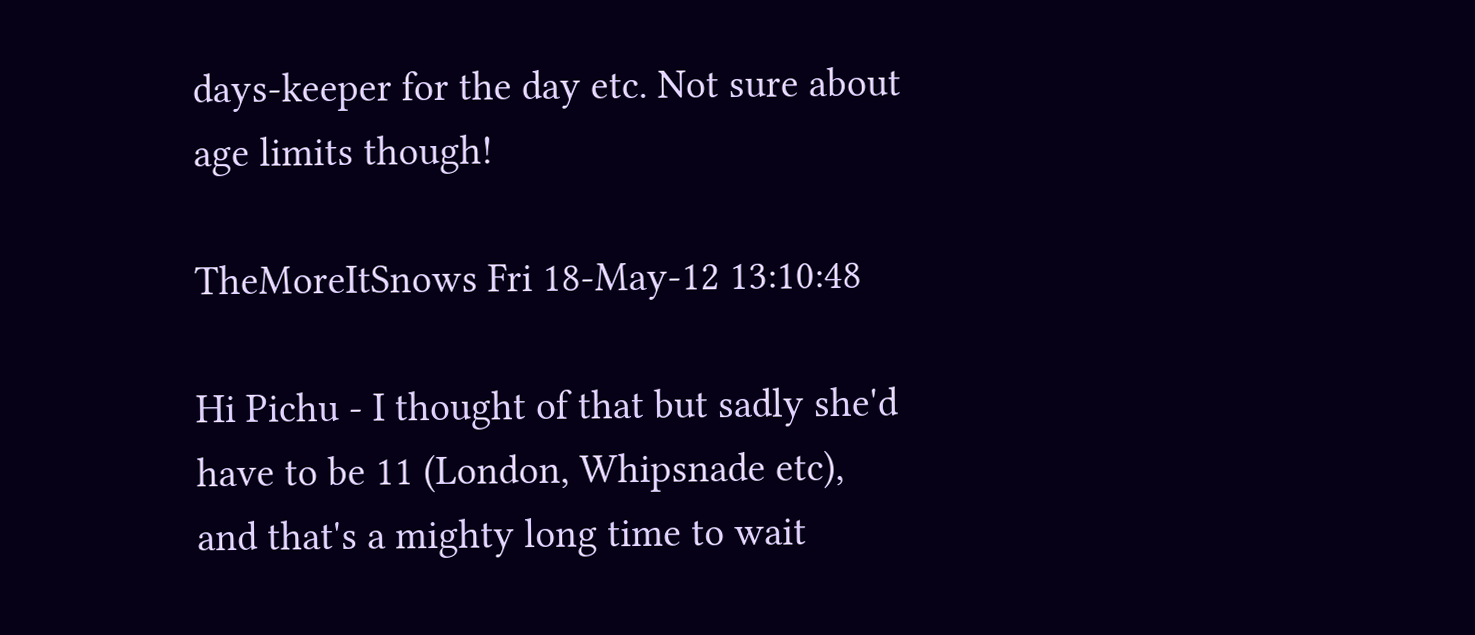days-keeper for the day etc. Not sure about age limits though!

TheMoreItSnows Fri 18-May-12 13:10:48

Hi Pichu - I thought of that but sadly she'd have to be 11 (London, Whipsnade etc), and that's a mighty long time to wait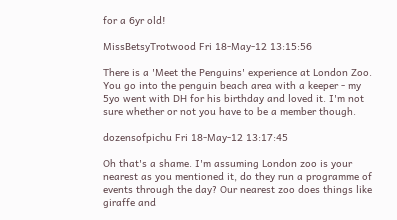for a 6yr old!

MissBetsyTrotwood Fri 18-May-12 13:15:56

There is a 'Meet the Penguins' experience at London Zoo. You go into the penguin beach area with a keeper - my 5yo went with DH for his birthday and loved it. I'm not sure whether or not you have to be a member though.

dozensofpichu Fri 18-May-12 13:17:45

Oh that's a shame. I'm assuming London zoo is your nearest as you mentioned it, do they run a programme of events through the day? Our nearest zoo does things like giraffe and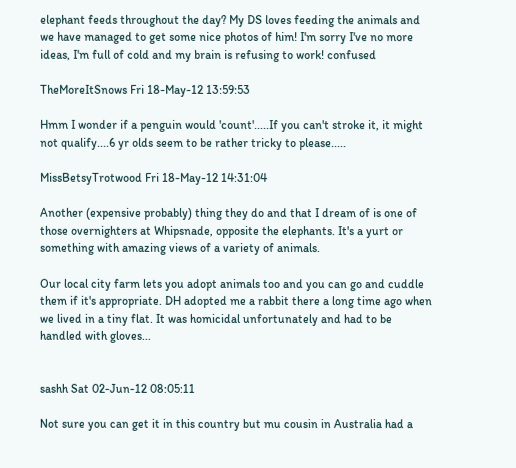elephant feeds throughout the day? My DS loves feeding the animals and we have managed to get some nice photos of him! I'm sorry I've no more ideas, I'm full of cold and my brain is refusing to work! confused

TheMoreItSnows Fri 18-May-12 13:59:53

Hmm I wonder if a penguin would 'count'.....If you can't stroke it, it might not qualify....6 yr olds seem to be rather tricky to please.....

MissBetsyTrotwood Fri 18-May-12 14:31:04

Another (expensive probably) thing they do and that I dream of is one of those overnighters at Whipsnade, opposite the elephants. It's a yurt or something with amazing views of a variety of animals.

Our local city farm lets you adopt animals too and you can go and cuddle them if it's appropriate. DH adopted me a rabbit there a long time ago when we lived in a tiny flat. It was homicidal unfortunately and had to be handled with gloves...


sashh Sat 02-Jun-12 08:05:11

Not sure you can get it in this country but mu cousin in Australia had a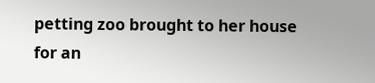petting zoo brought to her house for an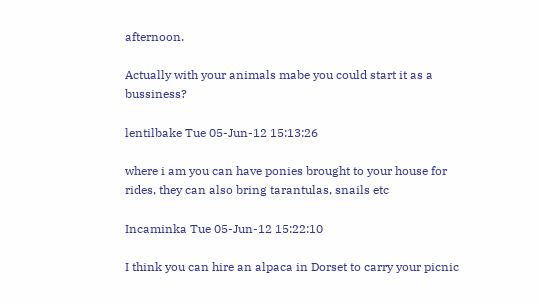afternoon.

Actually with your animals mabe you could start it as a bussiness?

lentilbake Tue 05-Jun-12 15:13:26

where i am you can have ponies brought to your house for rides, they can also bring tarantulas, snails etc

Incaminka Tue 05-Jun-12 15:22:10

I think you can hire an alpaca in Dorset to carry your picnic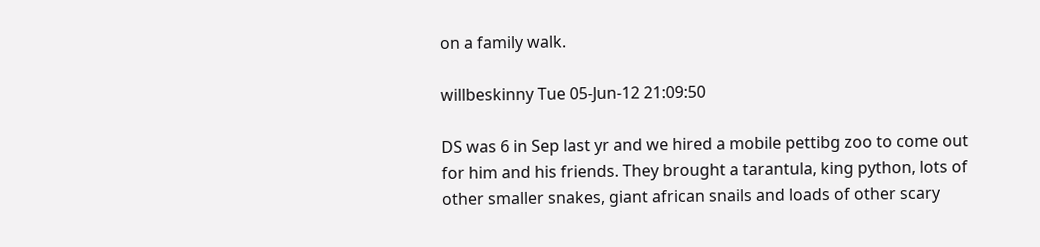on a family walk.

willbeskinny Tue 05-Jun-12 21:09:50

DS was 6 in Sep last yr and we hired a mobile pettibg zoo to come out for him and his friends. They brought a tarantula, king python, lots of other smaller snakes, giant african snails and loads of other scary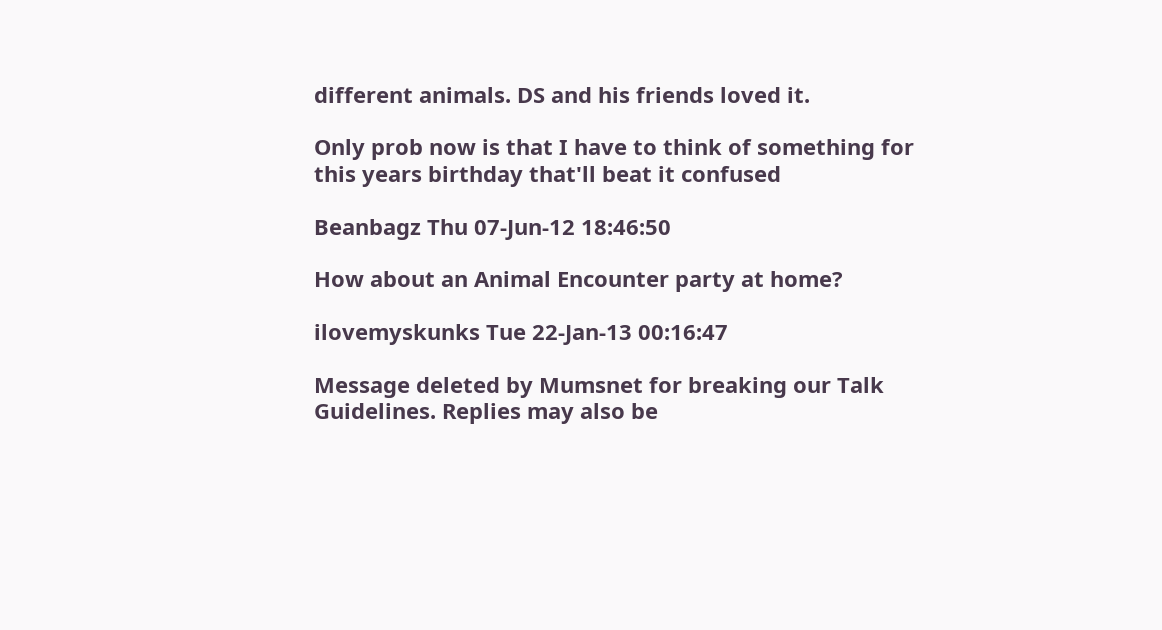different animals. DS and his friends loved it.

Only prob now is that I have to think of something for this years birthday that'll beat it confused

Beanbagz Thu 07-Jun-12 18:46:50

How about an Animal Encounter party at home?

ilovemyskunks Tue 22-Jan-13 00:16:47

Message deleted by Mumsnet for breaking our Talk Guidelines. Replies may also be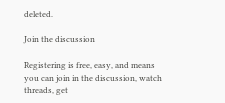deleted.

Join the discussion

Registering is free, easy, and means you can join in the discussion, watch threads, get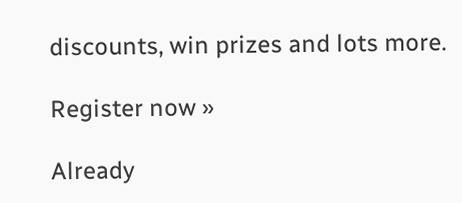discounts, win prizes and lots more.

Register now »

Already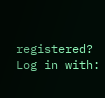registered? Log in with: